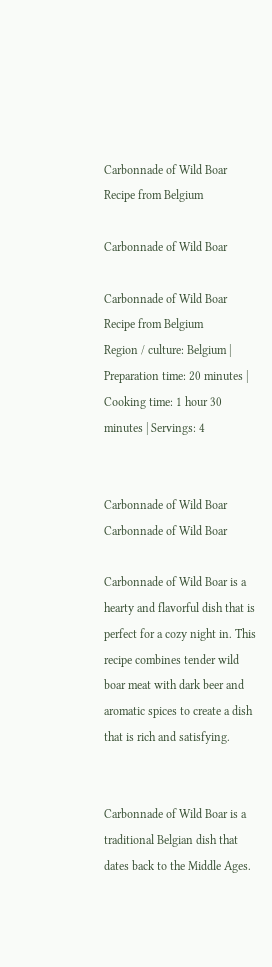Carbonnade of Wild Boar Recipe from Belgium

Carbonnade of Wild Boar

Carbonnade of Wild Boar Recipe from Belgium
Region / culture: Belgium | Preparation time: 20 minutes | Cooking time: 1 hour 30 minutes | Servings: 4


Carbonnade of Wild Boar
Carbonnade of Wild Boar

Carbonnade of Wild Boar is a hearty and flavorful dish that is perfect for a cozy night in. This recipe combines tender wild boar meat with dark beer and aromatic spices to create a dish that is rich and satisfying.


Carbonnade of Wild Boar is a traditional Belgian dish that dates back to the Middle Ages.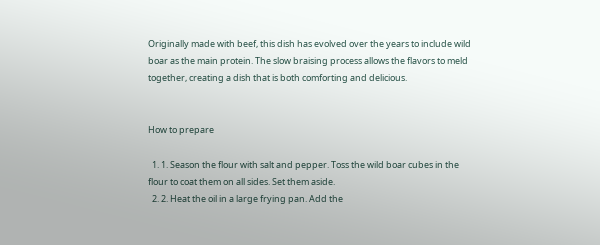Originally made with beef, this dish has evolved over the years to include wild boar as the main protein. The slow braising process allows the flavors to meld together, creating a dish that is both comforting and delicious.


How to prepare

  1. 1. Season the flour with salt and pepper. Toss the wild boar cubes in the flour to coat them on all sides. Set them aside.
  2. 2. Heat the oil in a large frying pan. Add the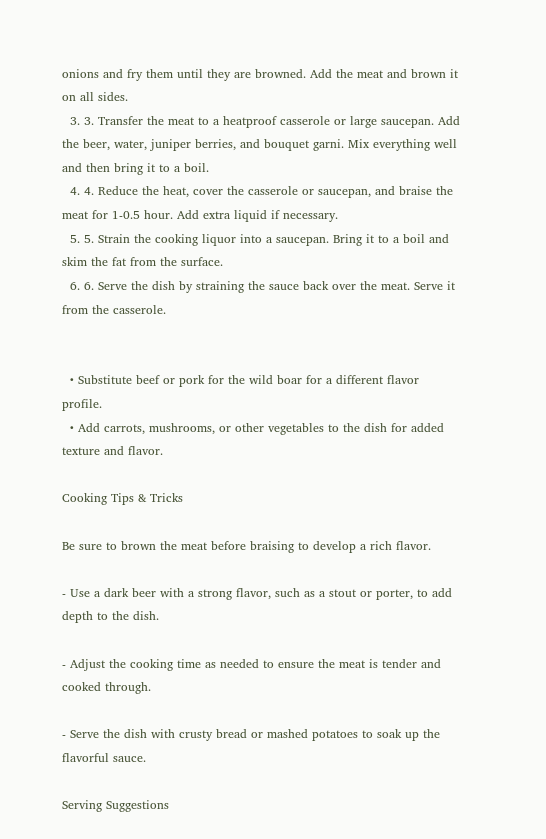onions and fry them until they are browned. Add the meat and brown it on all sides.
  3. 3. Transfer the meat to a heatproof casserole or large saucepan. Add the beer, water, juniper berries, and bouquet garni. Mix everything well and then bring it to a boil.
  4. 4. Reduce the heat, cover the casserole or saucepan, and braise the meat for 1-0.5 hour. Add extra liquid if necessary.
  5. 5. Strain the cooking liquor into a saucepan. Bring it to a boil and skim the fat from the surface.
  6. 6. Serve the dish by straining the sauce back over the meat. Serve it from the casserole.


  • Substitute beef or pork for the wild boar for a different flavor profile.
  • Add carrots, mushrooms, or other vegetables to the dish for added texture and flavor.

Cooking Tips & Tricks

Be sure to brown the meat before braising to develop a rich flavor.

- Use a dark beer with a strong flavor, such as a stout or porter, to add depth to the dish.

- Adjust the cooking time as needed to ensure the meat is tender and cooked through.

- Serve the dish with crusty bread or mashed potatoes to soak up the flavorful sauce.

Serving Suggestions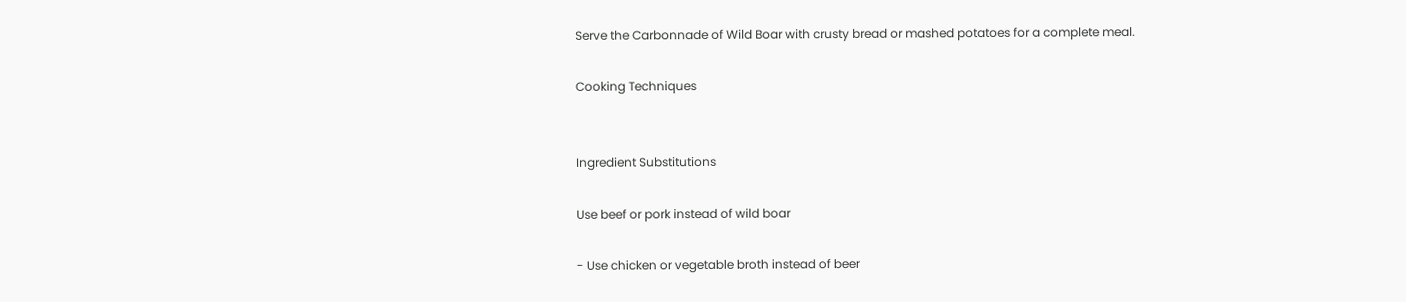Serve the Carbonnade of Wild Boar with crusty bread or mashed potatoes for a complete meal.

Cooking Techniques


Ingredient Substitutions

Use beef or pork instead of wild boar

- Use chicken or vegetable broth instead of beer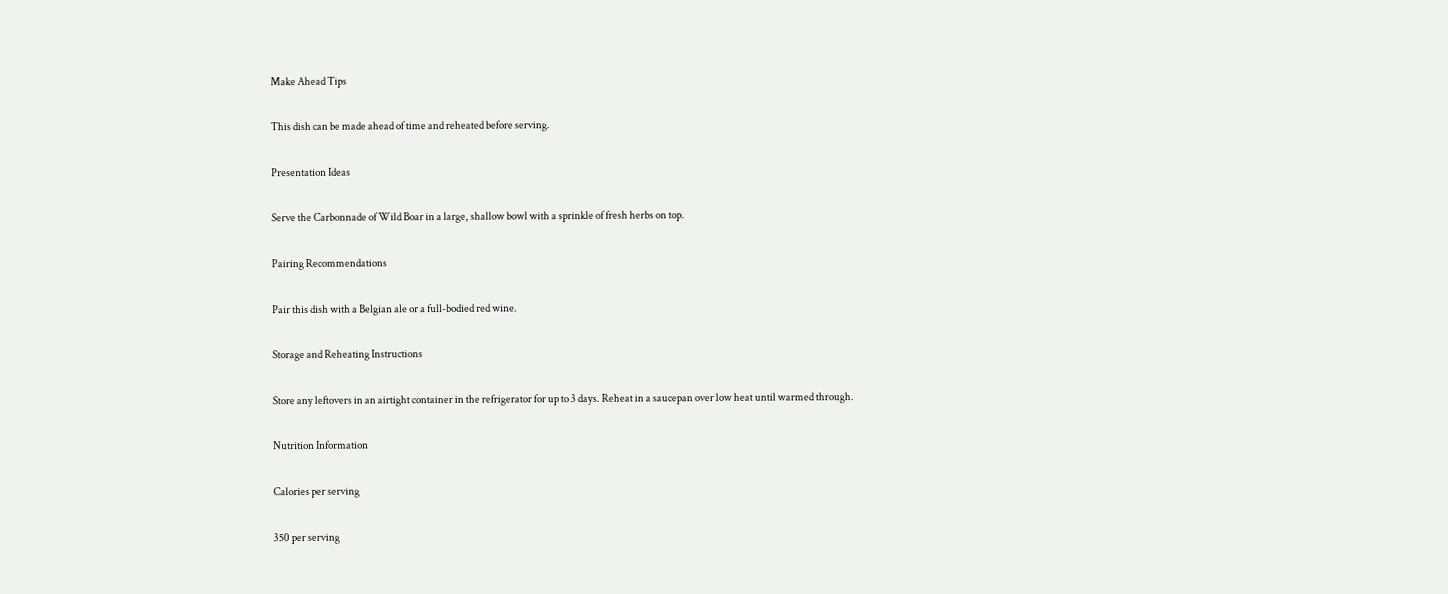Make Ahead Tips

This dish can be made ahead of time and reheated before serving.

Presentation Ideas

Serve the Carbonnade of Wild Boar in a large, shallow bowl with a sprinkle of fresh herbs on top.

Pairing Recommendations

Pair this dish with a Belgian ale or a full-bodied red wine.

Storage and Reheating Instructions

Store any leftovers in an airtight container in the refrigerator for up to 3 days. Reheat in a saucepan over low heat until warmed through.

Nutrition Information

Calories per serving

350 per serving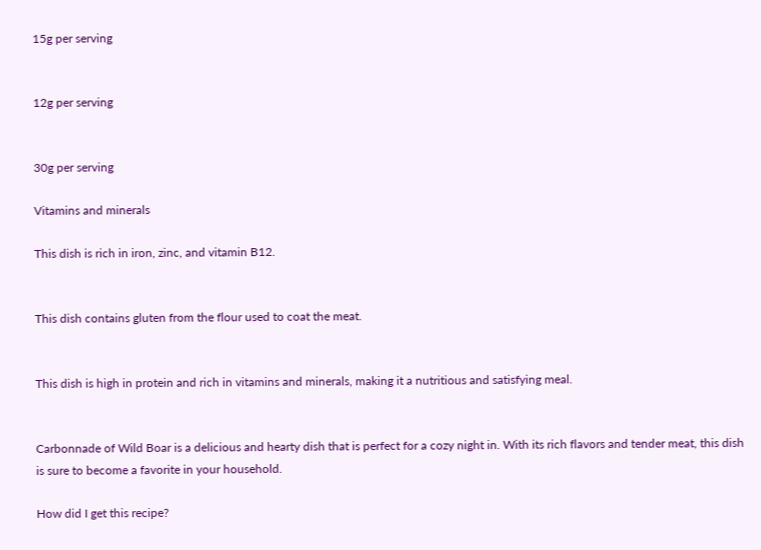15g per serving


12g per serving


30g per serving

Vitamins and minerals

This dish is rich in iron, zinc, and vitamin B12.


This dish contains gluten from the flour used to coat the meat.


This dish is high in protein and rich in vitamins and minerals, making it a nutritious and satisfying meal.


Carbonnade of Wild Boar is a delicious and hearty dish that is perfect for a cozy night in. With its rich flavors and tender meat, this dish is sure to become a favorite in your household.

How did I get this recipe?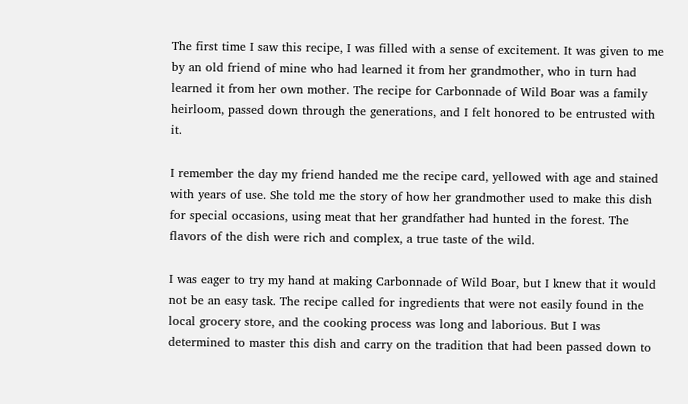The first time I saw this recipe, I was filled with a sense of excitement. It was given to me by an old friend of mine who had learned it from her grandmother, who in turn had learned it from her own mother. The recipe for Carbonnade of Wild Boar was a family heirloom, passed down through the generations, and I felt honored to be entrusted with it.

I remember the day my friend handed me the recipe card, yellowed with age and stained with years of use. She told me the story of how her grandmother used to make this dish for special occasions, using meat that her grandfather had hunted in the forest. The flavors of the dish were rich and complex, a true taste of the wild.

I was eager to try my hand at making Carbonnade of Wild Boar, but I knew that it would not be an easy task. The recipe called for ingredients that were not easily found in the local grocery store, and the cooking process was long and laborious. But I was determined to master this dish and carry on the tradition that had been passed down to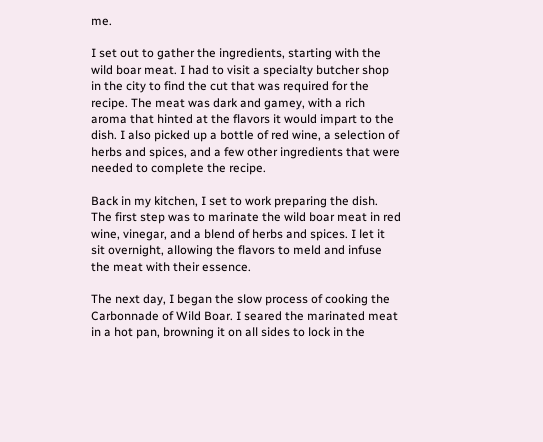me.

I set out to gather the ingredients, starting with the wild boar meat. I had to visit a specialty butcher shop in the city to find the cut that was required for the recipe. The meat was dark and gamey, with a rich aroma that hinted at the flavors it would impart to the dish. I also picked up a bottle of red wine, a selection of herbs and spices, and a few other ingredients that were needed to complete the recipe.

Back in my kitchen, I set to work preparing the dish. The first step was to marinate the wild boar meat in red wine, vinegar, and a blend of herbs and spices. I let it sit overnight, allowing the flavors to meld and infuse the meat with their essence.

The next day, I began the slow process of cooking the Carbonnade of Wild Boar. I seared the marinated meat in a hot pan, browning it on all sides to lock in the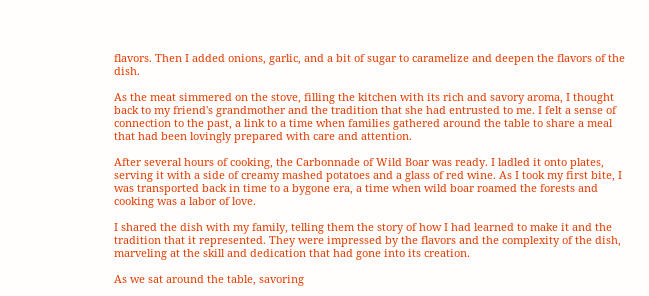flavors. Then I added onions, garlic, and a bit of sugar to caramelize and deepen the flavors of the dish.

As the meat simmered on the stove, filling the kitchen with its rich and savory aroma, I thought back to my friend's grandmother and the tradition that she had entrusted to me. I felt a sense of connection to the past, a link to a time when families gathered around the table to share a meal that had been lovingly prepared with care and attention.

After several hours of cooking, the Carbonnade of Wild Boar was ready. I ladled it onto plates, serving it with a side of creamy mashed potatoes and a glass of red wine. As I took my first bite, I was transported back in time to a bygone era, a time when wild boar roamed the forests and cooking was a labor of love.

I shared the dish with my family, telling them the story of how I had learned to make it and the tradition that it represented. They were impressed by the flavors and the complexity of the dish, marveling at the skill and dedication that had gone into its creation.

As we sat around the table, savoring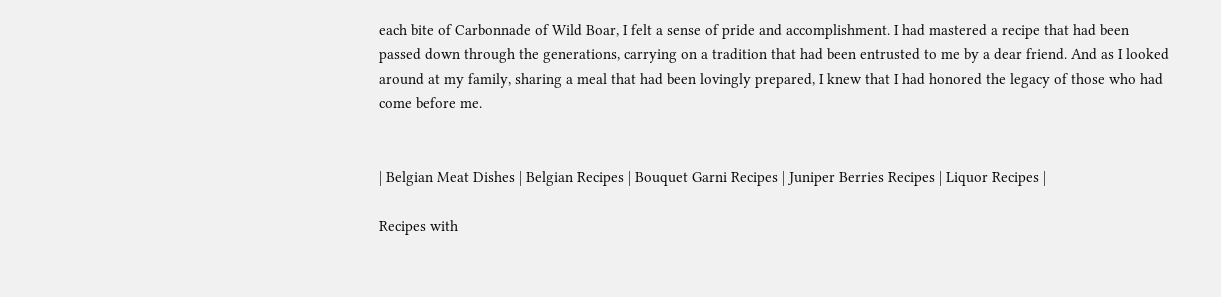each bite of Carbonnade of Wild Boar, I felt a sense of pride and accomplishment. I had mastered a recipe that had been passed down through the generations, carrying on a tradition that had been entrusted to me by a dear friend. And as I looked around at my family, sharing a meal that had been lovingly prepared, I knew that I had honored the legacy of those who had come before me.


| Belgian Meat Dishes | Belgian Recipes | Bouquet Garni Recipes | Juniper Berries Recipes | Liquor Recipes |

Recipes with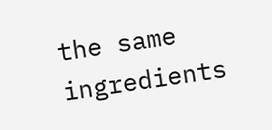the same ingredients